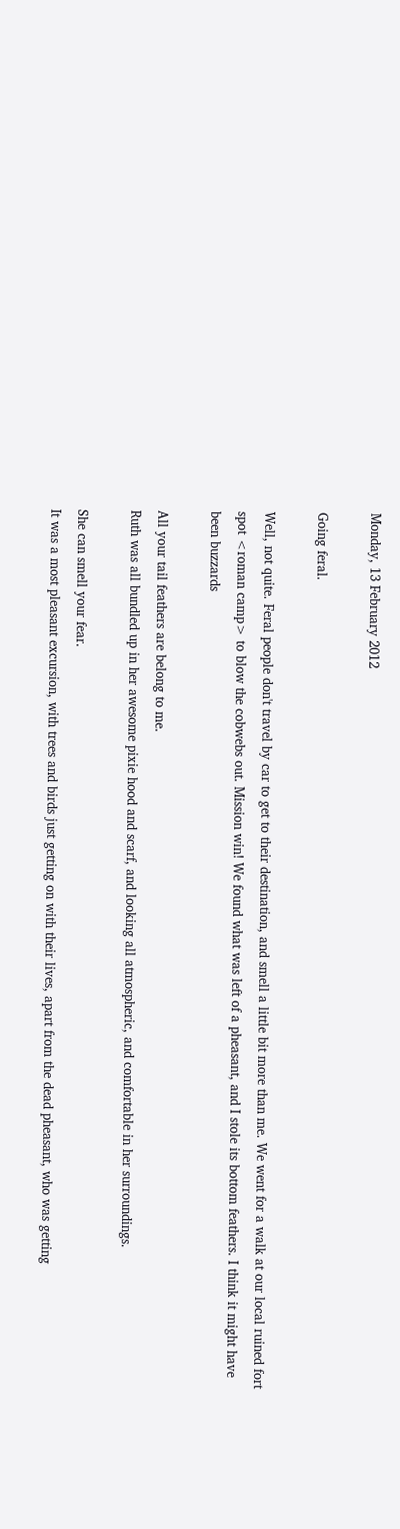Monday, 13 February 2012

Going feral.

Well, not quite. Feral people don't travel by car to get to their destination, and smell a little bit more than me. We went for a walk at our local ruined fort spot <roman camp> to blow the cobwebs out. Mission win! We found what was left of a pheasant, and I stole its bottom feathers. I think it might have been buzzards

All your tail feathers are belong to me.
Ruth was all bundled up in her awesome pixie hood and scarf, and looking all atmospheric, and comfortable in her surroundings.

She can smell your fear.
It was a most pleasant excursion, with trees and birds just getting on with their lives, apart from the dead pheasant, who was getting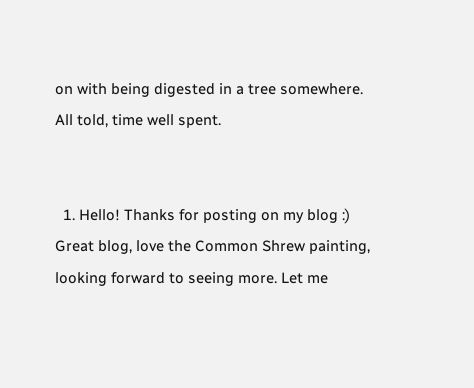on with being digested in a tree somewhere.
All told, time well spent.


  1. Hello! Thanks for posting on my blog :) Great blog, love the Common Shrew painting, looking forward to seeing more. Let me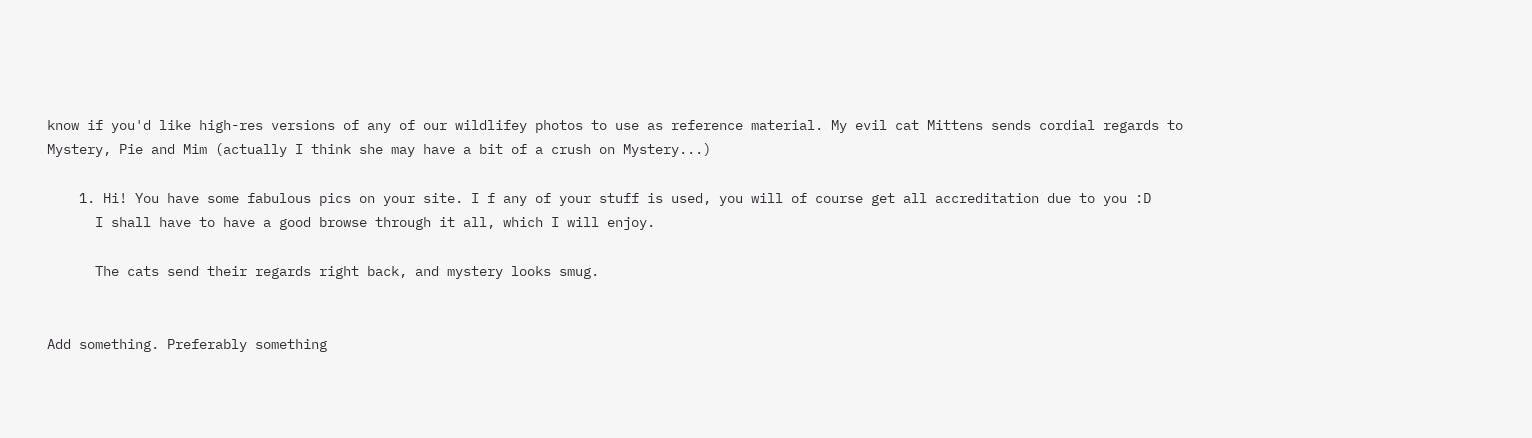know if you'd like high-res versions of any of our wildlifey photos to use as reference material. My evil cat Mittens sends cordial regards to Mystery, Pie and Mim (actually I think she may have a bit of a crush on Mystery...)

    1. Hi! You have some fabulous pics on your site. I f any of your stuff is used, you will of course get all accreditation due to you :D
      I shall have to have a good browse through it all, which I will enjoy.

      The cats send their regards right back, and mystery looks smug.


Add something. Preferably something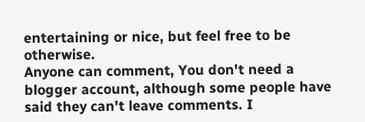entertaining or nice, but feel free to be otherwise.
Anyone can comment, You don't need a blogger account, although some people have said they can't leave comments. I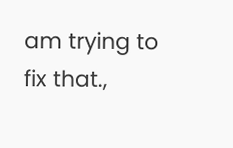am trying to fix that.,